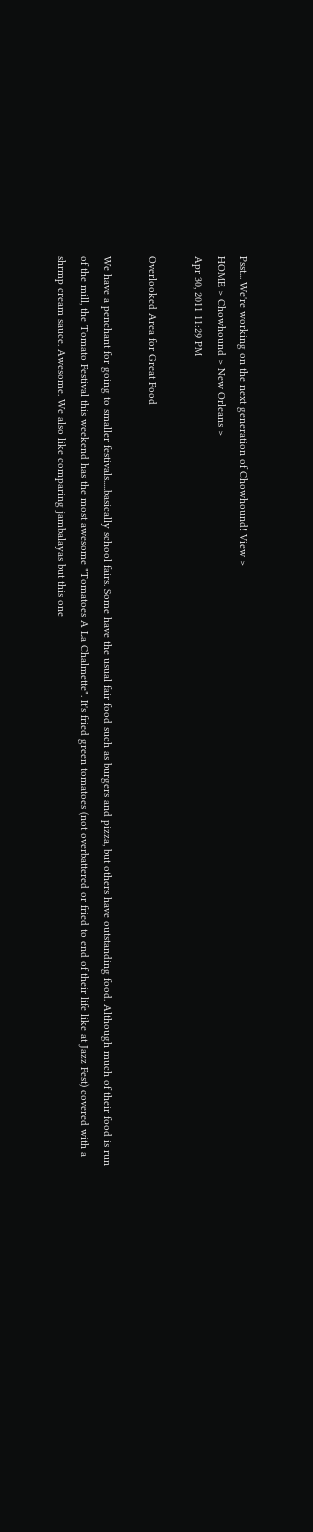Psst... We're working on the next generation of Chowhound! View >
HOME > Chowhound > New Orleans >
Apr 30, 2011 11:29 PM

Overlooked Area for Great Food

We have a penchant for going to smaller festivals.....basically school fairs. Some have the usual fair food such as burgers and pizza, but others have outstanding food. Although much of their food is run of the mill, the Tomato Festival this weekend has the most awesome "Tomatoes A La Chalmette". It's fried green tomatoes (not overbattered or fried to end of their life like at Jazz Fest) covered with a shrmp cream sauce. Awesome. We also like comparing jambalayas but this one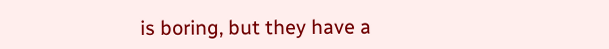is boring, but they have a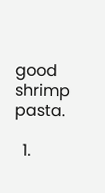good shrimp pasta.

  1.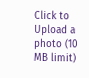Click to Upload a photo (10 MB limit)